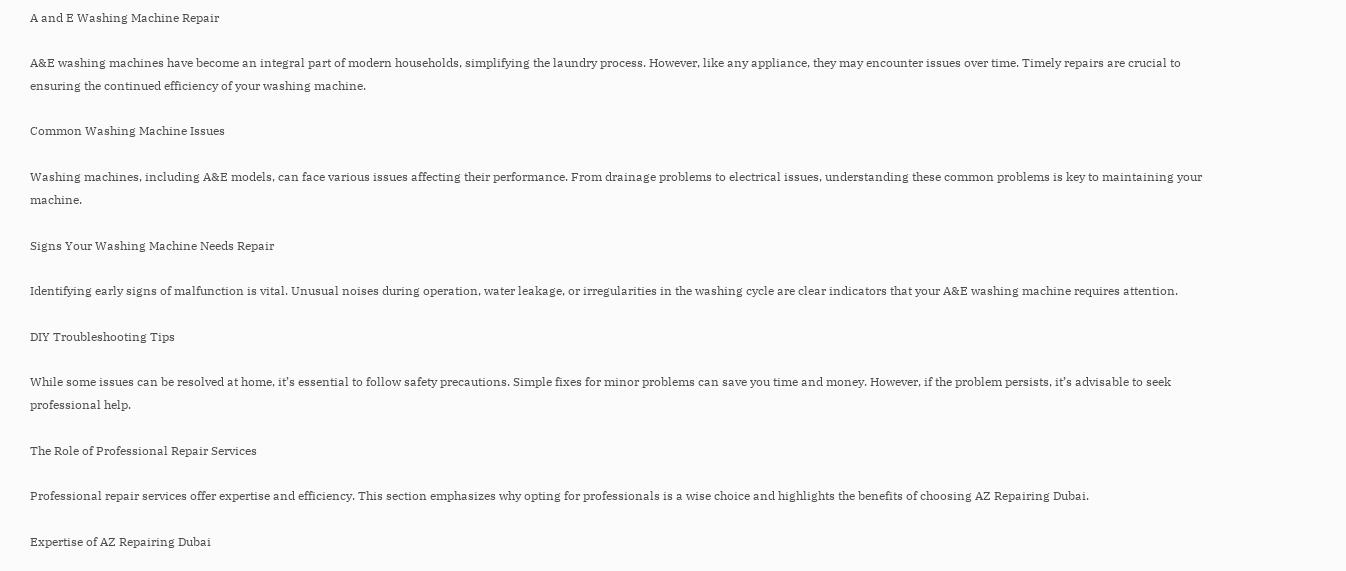A and E Washing Machine Repair

A&E washing machines have become an integral part of modern households, simplifying the laundry process. However, like any appliance, they may encounter issues over time. Timely repairs are crucial to ensuring the continued efficiency of your washing machine.

Common Washing Machine Issues

Washing machines, including A&E models, can face various issues affecting their performance. From drainage problems to electrical issues, understanding these common problems is key to maintaining your machine.

Signs Your Washing Machine Needs Repair

Identifying early signs of malfunction is vital. Unusual noises during operation, water leakage, or irregularities in the washing cycle are clear indicators that your A&E washing machine requires attention.

DIY Troubleshooting Tips

While some issues can be resolved at home, it’s essential to follow safety precautions. Simple fixes for minor problems can save you time and money. However, if the problem persists, it’s advisable to seek professional help.

The Role of Professional Repair Services

Professional repair services offer expertise and efficiency. This section emphasizes why opting for professionals is a wise choice and highlights the benefits of choosing AZ Repairing Dubai.

Expertise of AZ Repairing Dubai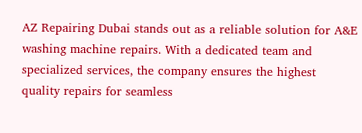AZ Repairing Dubai stands out as a reliable solution for A&E washing machine repairs. With a dedicated team and specialized services, the company ensures the highest quality repairs for seamless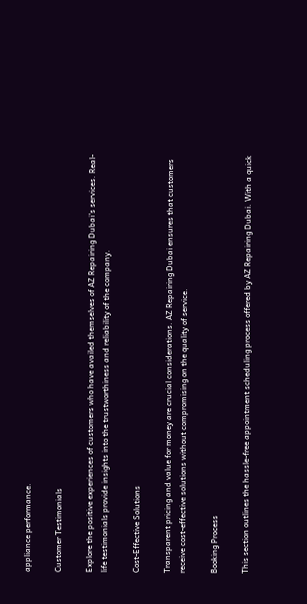appliance performance.

Customer Testimonials

Explore the positive experiences of customers who have availed themselves of AZ Repairing Dubai’s services. Real-life testimonials provide insights into the trustworthiness and reliability of the company.

Cost-Effective Solutions

Transparent pricing and value for money are crucial considerations. AZ Repairing Dubai ensures that customers receive cost-effective solutions without compromising on the quality of service.

Booking Process

This section outlines the hassle-free appointment scheduling process offered by AZ Repairing Dubai. With a quick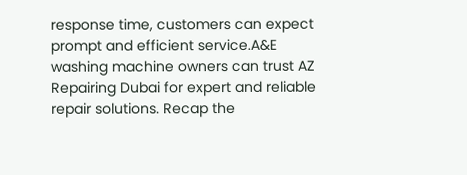response time, customers can expect prompt and efficient service.A&E washing machine owners can trust AZ Repairing Dubai for expert and reliable repair solutions. Recap the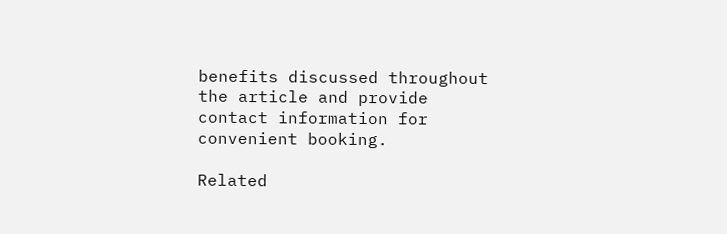benefits discussed throughout the article and provide contact information for convenient booking.

Related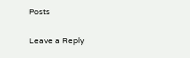Posts

Leave a Reply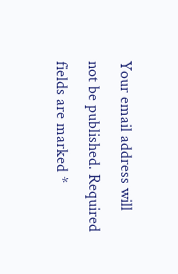Your email address will not be published. Required fields are marked *